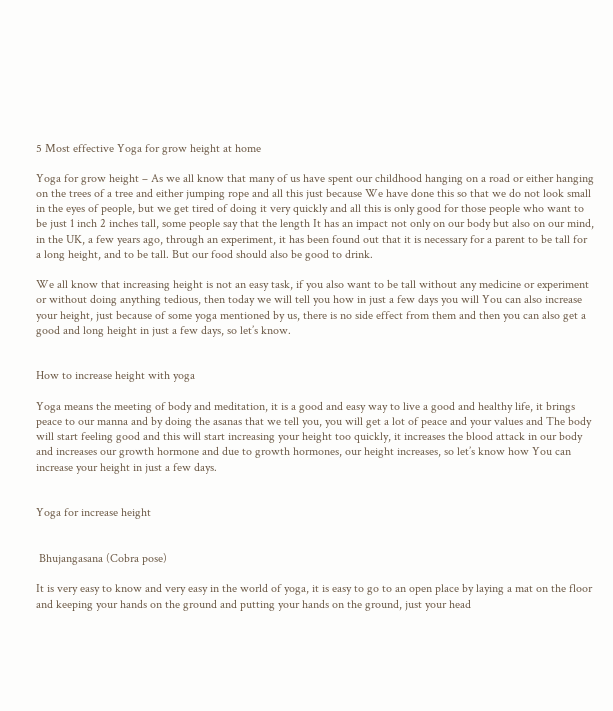5 Most effective Yoga for grow height at home

Yoga for grow height – As we all know that many of us have spent our childhood hanging on a road or either hanging on the trees of a tree and either jumping rope and all this just because We have done this so that we do not look small in the eyes of people, but we get tired of doing it very quickly and all this is only good for those people who want to be just 1 inch 2 inches tall, some people say that the length It has an impact not only on our body but also on our mind, in the UK, a few years ago, through an experiment, it has been found out that it is necessary for a parent to be tall for a long height, and to be tall. But our food should also be good to drink.

We all know that increasing height is not an easy task, if you also want to be tall without any medicine or experiment or without doing anything tedious, then today we will tell you how in just a few days you will You can also increase your height, just because of some yoga mentioned by us, there is no side effect from them and then you can also get a good and long height in just a few days, so let’s know.


How to increase height with yoga

Yoga means the meeting of body and meditation, it is a good and easy way to live a good and healthy life, it brings peace to our manna and by doing the asanas that we tell you, you will get a lot of peace and your values and The body will start feeling good and this will start increasing your height too quickly, it increases the blood attack in our body and increases our growth hormone and due to growth hormones, our height increases, so let’s know how You can increase your height in just a few days.


Yoga for increase height


 Bhujangasana (Cobra pose)

It is very easy to know and very easy in the world of yoga, it is easy to go to an open place by laying a mat on the floor and keeping your hands on the ground and putting your hands on the ground, just your head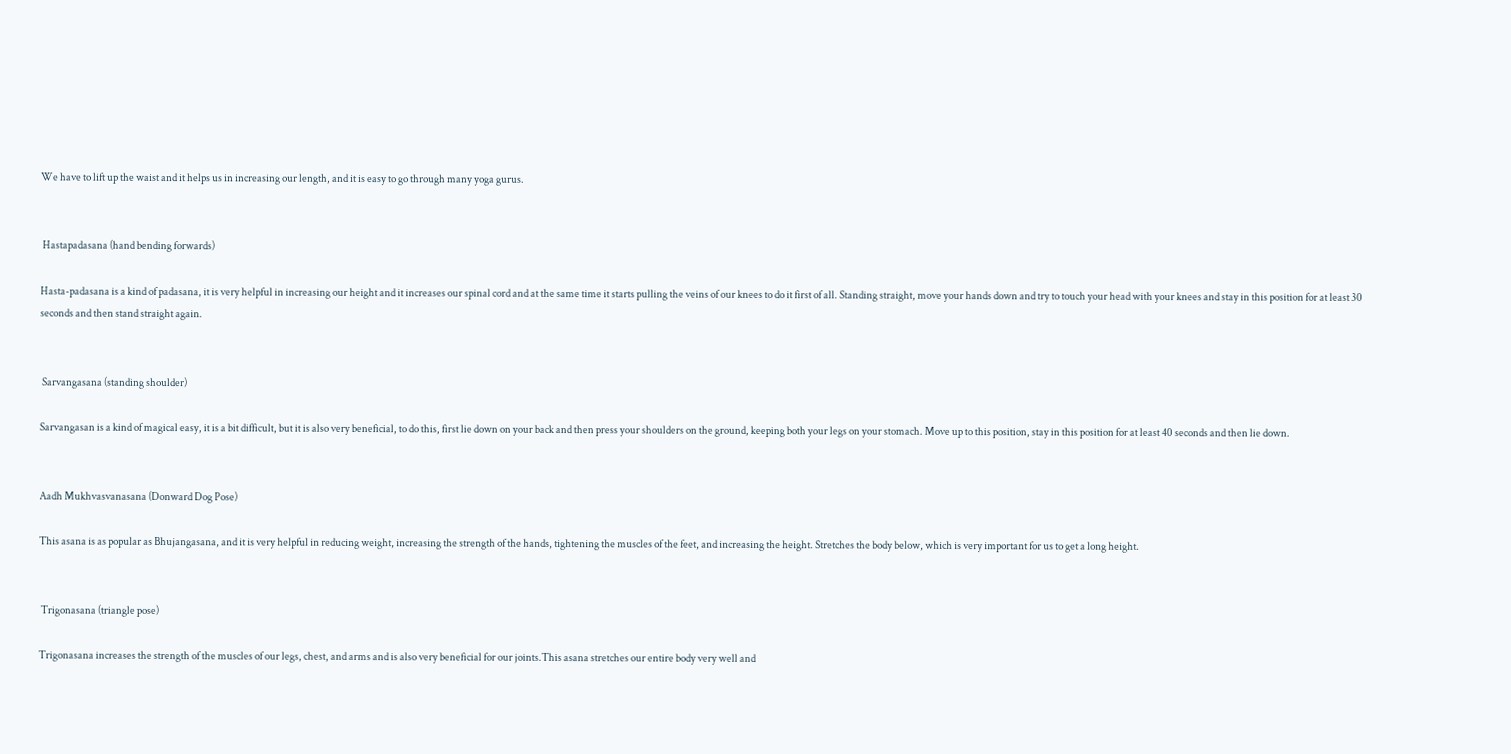We have to lift up the waist and it helps us in increasing our length, and it is easy to go through many yoga gurus.


 Hastapadasana (hand bending forwards)

Hasta-padasana is a kind of padasana, it is very helpful in increasing our height and it increases our spinal cord and at the same time it starts pulling the veins of our knees to do it first of all. Standing straight, move your hands down and try to touch your head with your knees and stay in this position for at least 30 seconds and then stand straight again.


 Sarvangasana (standing shoulder)

Sarvangasan is a kind of magical easy, it is a bit difficult, but it is also very beneficial, to do this, first lie down on your back and then press your shoulders on the ground, keeping both your legs on your stomach. Move up to this position, stay in this position for at least 40 seconds and then lie down.


Aadh Mukhvasvanasana (Donward Dog Pose)

This asana is as popular as Bhujangasana, and it is very helpful in reducing weight, increasing the strength of the hands, tightening the muscles of the feet, and increasing the height. Stretches the body below, which is very important for us to get a long height.


 Trigonasana (triangle pose)

Trigonasana increases the strength of the muscles of our legs, chest, and arms and is also very beneficial for our joints.This asana stretches our entire body very well and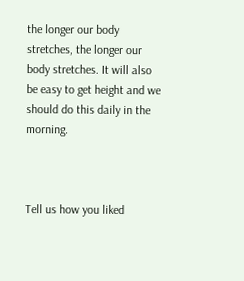the longer our body stretches, the longer our body stretches. It will also be easy to get height and we should do this daily in the morning.



Tell us how you liked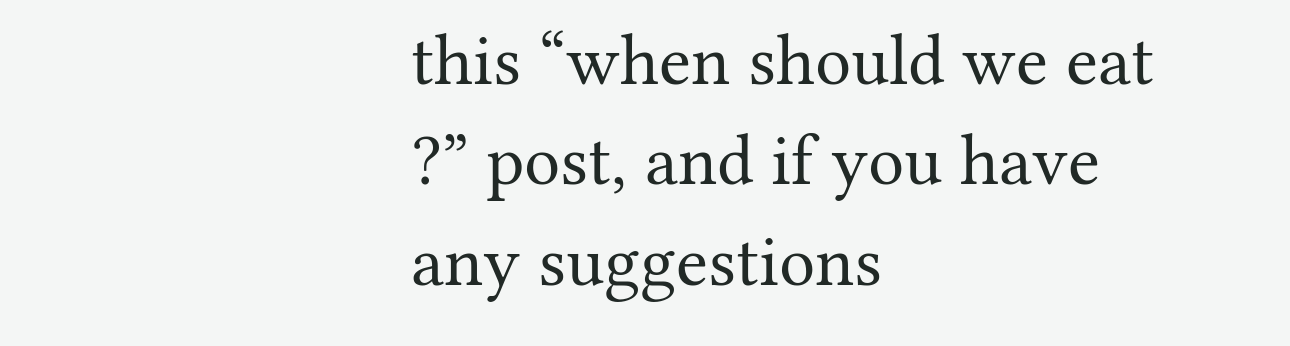this “when should we eat ?” post, and if you have any suggestions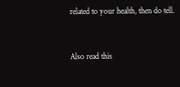related to your health, then do tell.


Also read this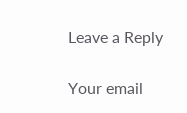Leave a Reply

Your email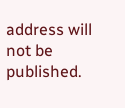address will not be published.